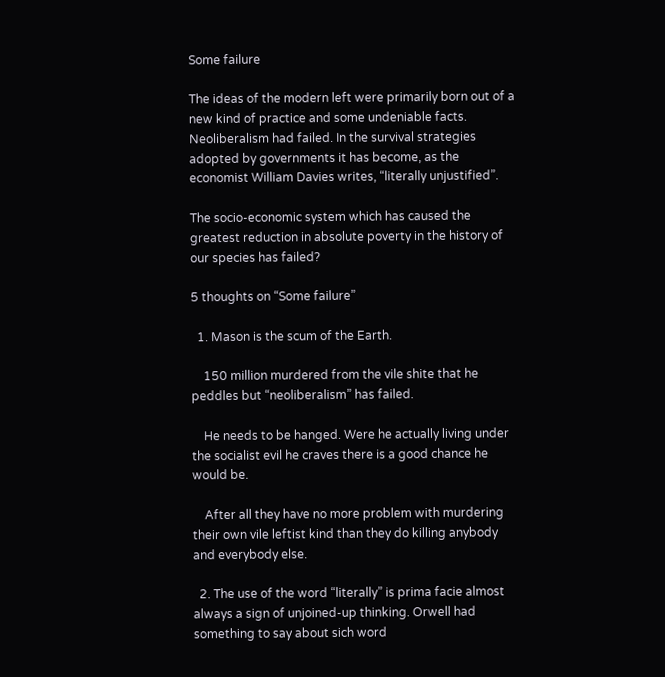Some failure

The ideas of the modern left were primarily born out of a new kind of practice and some undeniable facts. Neoliberalism had failed. In the survival strategies adopted by governments it has become, as the economist William Davies writes, “literally unjustified”.

The socio-economic system which has caused the greatest reduction in absolute poverty in the history of our species has failed?

5 thoughts on “Some failure”

  1. Mason is the scum of the Earth.

    150 million murdered from the vile shite that he peddles but “neoliberalism” has failed.

    He needs to be hanged. Were he actually living under the socialist evil he craves there is a good chance he would be.

    After all they have no more problem with murdering their own vile leftist kind than they do killing anybody and everybody else.

  2. The use of the word “literally” is prima facie almost always a sign of unjoined-up thinking. Orwell had something to say about sich word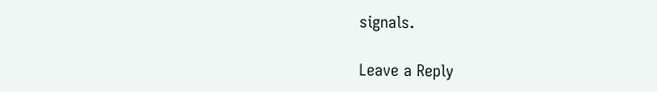signals.

Leave a Reply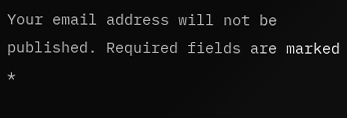Your email address will not be published. Required fields are marked *